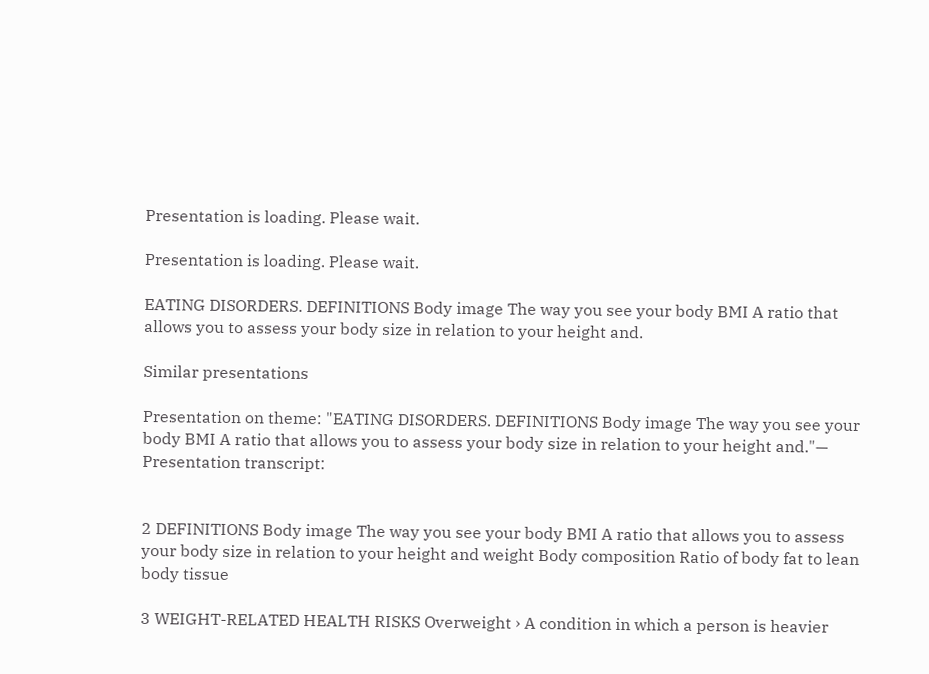Presentation is loading. Please wait.

Presentation is loading. Please wait.

EATING DISORDERS. DEFINITIONS Body image The way you see your body BMI A ratio that allows you to assess your body size in relation to your height and.

Similar presentations

Presentation on theme: "EATING DISORDERS. DEFINITIONS Body image The way you see your body BMI A ratio that allows you to assess your body size in relation to your height and."— Presentation transcript:


2 DEFINITIONS Body image The way you see your body BMI A ratio that allows you to assess your body size in relation to your height and weight Body composition Ratio of body fat to lean body tissue

3 WEIGHT-RELATED HEALTH RISKS Overweight › A condition in which a person is heavier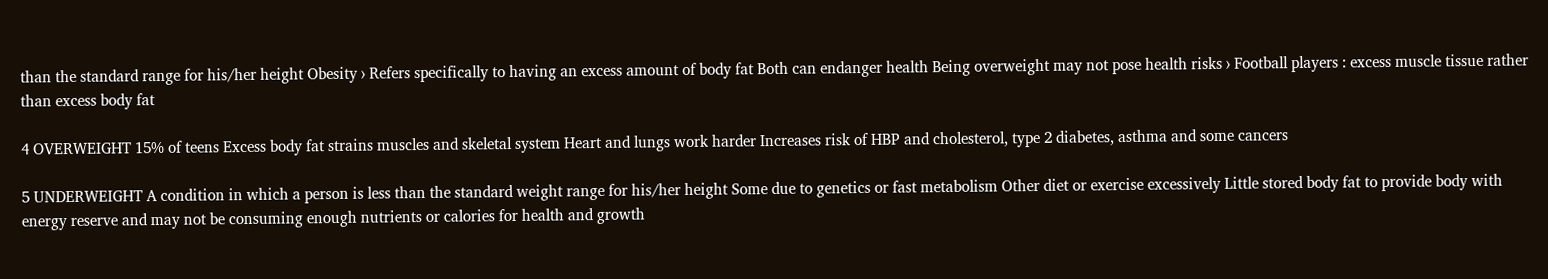than the standard range for his/her height Obesity › Refers specifically to having an excess amount of body fat Both can endanger health Being overweight may not pose health risks › Football players : excess muscle tissue rather than excess body fat

4 OVERWEIGHT 15% of teens Excess body fat strains muscles and skeletal system Heart and lungs work harder Increases risk of HBP and cholesterol, type 2 diabetes, asthma and some cancers

5 UNDERWEIGHT A condition in which a person is less than the standard weight range for his/her height Some due to genetics or fast metabolism Other diet or exercise excessively Little stored body fat to provide body with energy reserve and may not be consuming enough nutrients or calories for health and growth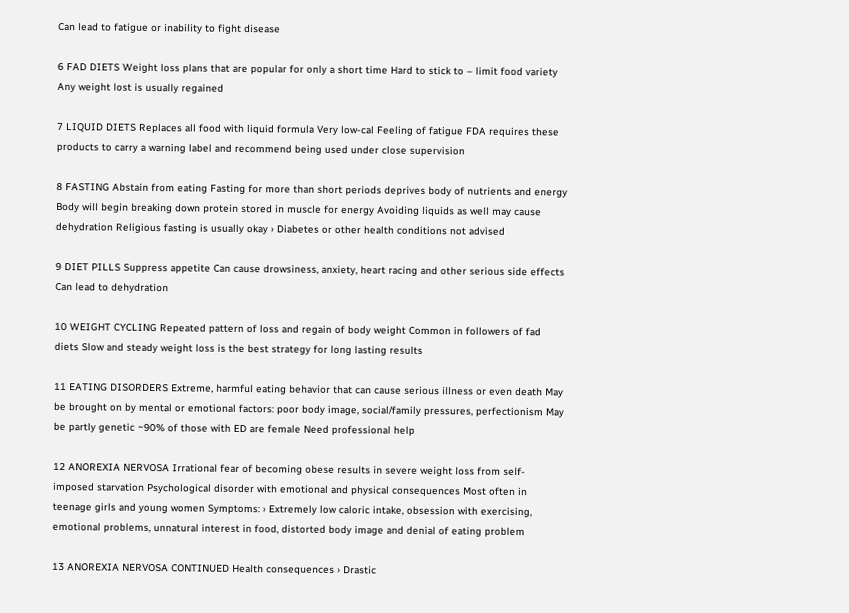Can lead to fatigue or inability to fight disease

6 FAD DIETS Weight loss plans that are popular for only a short time Hard to stick to – limit food variety Any weight lost is usually regained

7 LIQUID DIETS Replaces all food with liquid formula Very low-cal Feeling of fatigue FDA requires these products to carry a warning label and recommend being used under close supervision

8 FASTING Abstain from eating Fasting for more than short periods deprives body of nutrients and energy Body will begin breaking down protein stored in muscle for energy Avoiding liquids as well may cause dehydration Religious fasting is usually okay › Diabetes or other health conditions not advised

9 DIET PILLS Suppress appetite Can cause drowsiness, anxiety, heart racing and other serious side effects Can lead to dehydration

10 WEIGHT CYCLING Repeated pattern of loss and regain of body weight Common in followers of fad diets Slow and steady weight loss is the best strategy for long lasting results

11 EATING DISORDERS Extreme, harmful eating behavior that can cause serious illness or even death May be brought on by mental or emotional factors: poor body image, social/family pressures, perfectionism May be partly genetic ~90% of those with ED are female Need professional help

12 ANOREXIA NERVOSA Irrational fear of becoming obese results in severe weight loss from self-imposed starvation Psychological disorder with emotional and physical consequences Most often in teenage girls and young women Symptoms: › Extremely low caloric intake, obsession with exercising, emotional problems, unnatural interest in food, distorted body image and denial of eating problem

13 ANOREXIA NERVOSA CONTINUED Health consequences › Drastic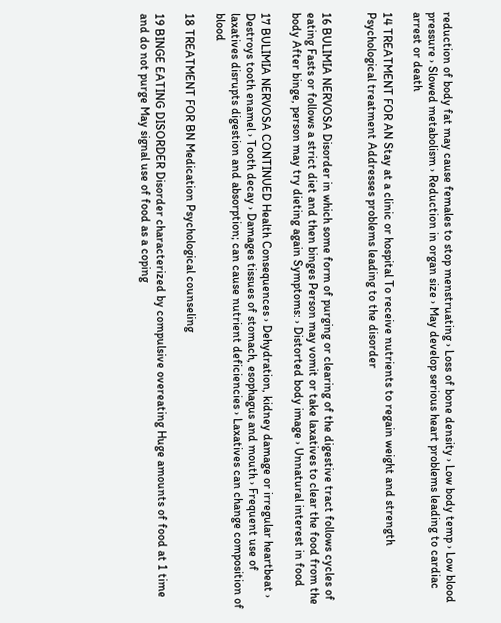reduction of body fat may cause females to stop menstruating › Loss of bone density › Low body temp › Low blood pressure › Slowed metabolism › Reduction in organ size › May develop serious heart problems leading to cardiac arrest or death

14 TREATMENT FOR AN Stay at a clinic or hospital To receive nutrients to regain weight and strength Psychological treatment Addresses problems leading to the disorder


16 BULIMIA NERVOSA Disorder in which some form of purging or clearing of the digestive tract follows cycles of eating Fasts or follows a strict diet and then binges Person may vomit or take laxatives to clear the food from the body After binge, person may try dieting again Symptoms: › Distorted body image › Unnatural interest in food

17 BULIMIA NERVOSA CONTINUED Health Consequences › Dehydration, kidney damage or irregular heartbeat › Destroys tooth enamel › Tooth decay › Damages tissues of stomach, esophagus and mouth › Frequent use of laxatives disrupts digestion and absorption; can cause nutrient deficiencies › Laxatives can change composition of blood

18 TREATMENT FOR BN Medication Psychological counseling

19 BINGE EATING DISORDER Disorder characterized by compulsive overeating Huge amounts of food at 1 time and do not purge May signal use of food as a coping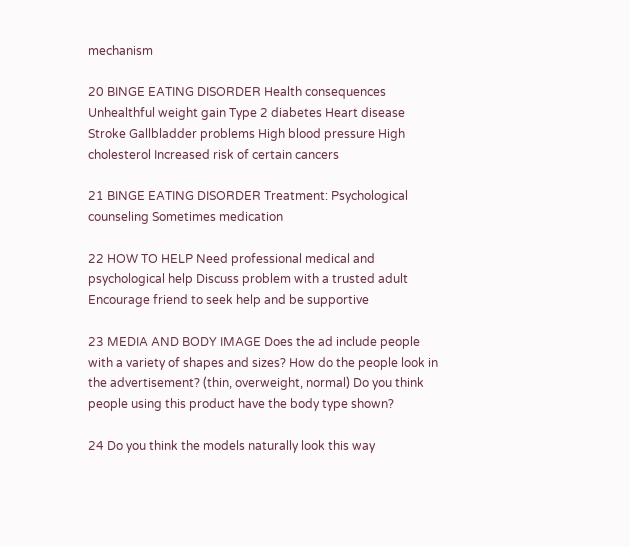mechanism

20 BINGE EATING DISORDER Health consequences Unhealthful weight gain Type 2 diabetes Heart disease Stroke Gallbladder problems High blood pressure High cholesterol Increased risk of certain cancers

21 BINGE EATING DISORDER Treatment: Psychological counseling Sometimes medication

22 HOW TO HELP Need professional medical and psychological help Discuss problem with a trusted adult Encourage friend to seek help and be supportive

23 MEDIA AND BODY IMAGE Does the ad include people with a variety of shapes and sizes? How do the people look in the advertisement? (thin, overweight, normal) Do you think people using this product have the body type shown?

24 Do you think the models naturally look this way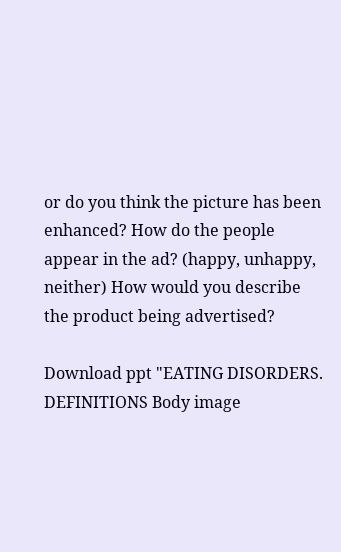or do you think the picture has been enhanced? How do the people appear in the ad? (happy, unhappy, neither) How would you describe the product being advertised?

Download ppt "EATING DISORDERS. DEFINITIONS Body image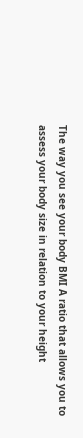The way you see your body BMI A ratio that allows you to assess your body size in relation to your height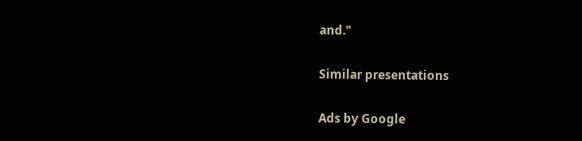and."

Similar presentations

Ads by Google